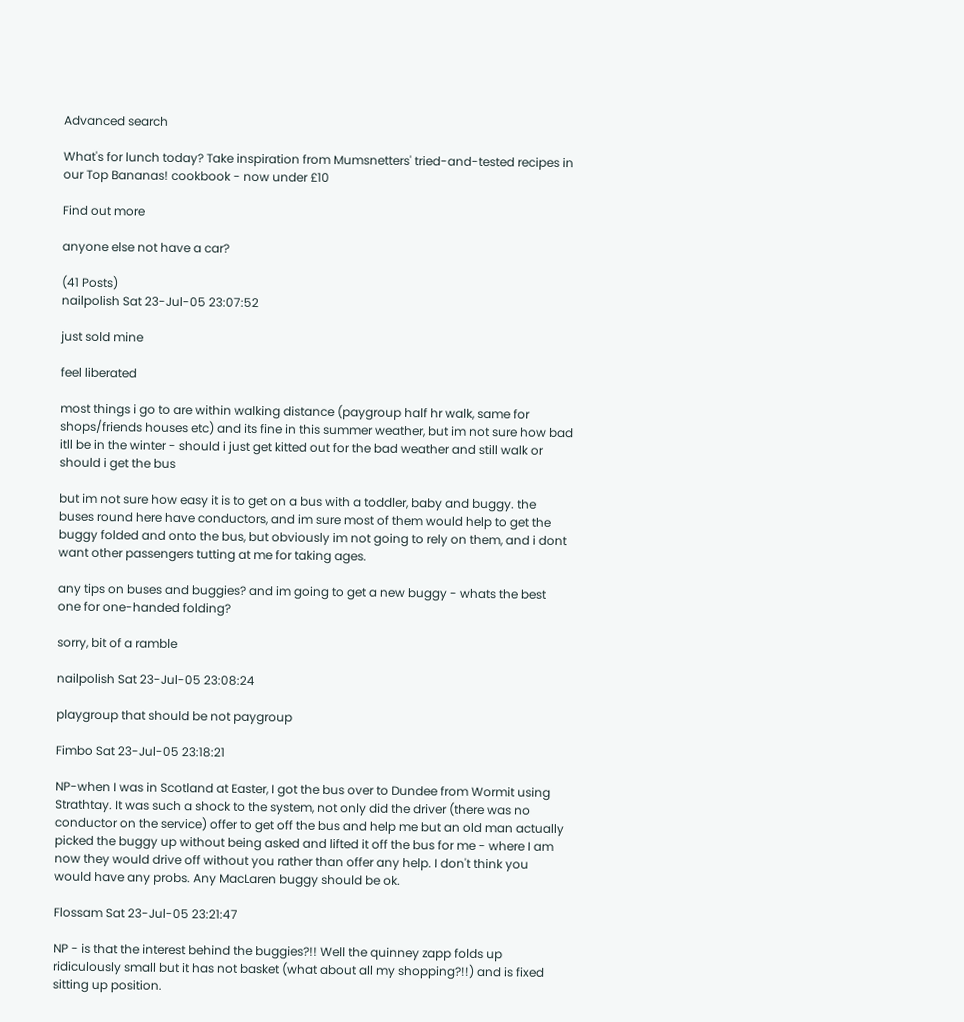Advanced search

What's for lunch today? Take inspiration from Mumsnetters' tried-and-tested recipes in our Top Bananas! cookbook - now under £10

Find out more

anyone else not have a car?

(41 Posts)
nailpolish Sat 23-Jul-05 23:07:52

just sold mine

feel liberated

most things i go to are within walking distance (paygroup half hr walk, same for shops/friends houses etc) and its fine in this summer weather, but im not sure how bad itll be in the winter - should i just get kitted out for the bad weather and still walk or should i get the bus

but im not sure how easy it is to get on a bus with a toddler, baby and buggy. the buses round here have conductors, and im sure most of them would help to get the buggy folded and onto the bus, but obviously im not going to rely on them, and i dont want other passengers tutting at me for taking ages.

any tips on buses and buggies? and im going to get a new buggy - whats the best one for one-handed folding?

sorry, bit of a ramble

nailpolish Sat 23-Jul-05 23:08:24

playgroup that should be not paygroup

Fimbo Sat 23-Jul-05 23:18:21

NP-when I was in Scotland at Easter, I got the bus over to Dundee from Wormit using Strathtay. It was such a shock to the system, not only did the driver (there was no conductor on the service) offer to get off the bus and help me but an old man actually picked the buggy up without being asked and lifted it off the bus for me - where I am now they would drive off without you rather than offer any help. I don't think you would have any probs. Any MacLaren buggy should be ok.

Flossam Sat 23-Jul-05 23:21:47

NP - is that the interest behind the buggies?!! Well the quinney zapp folds up ridiculously small but it has not basket (what about all my shopping?!!) and is fixed sitting up position.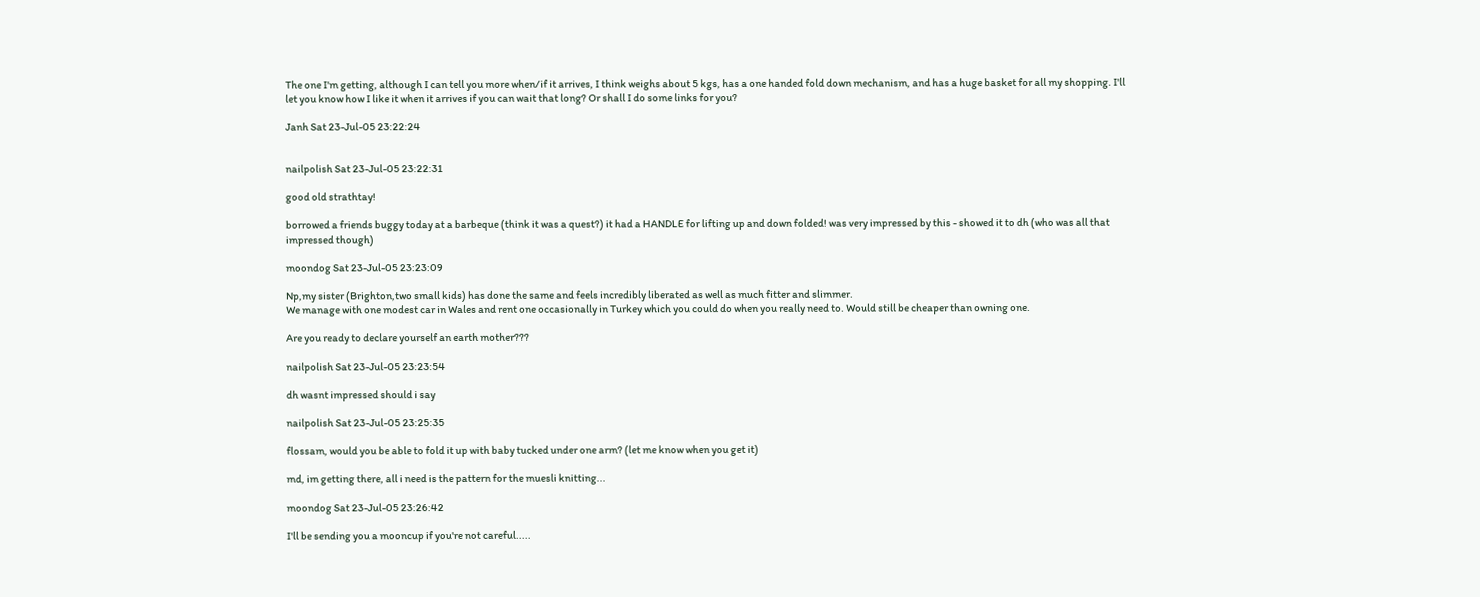The one I'm getting, although I can tell you more when/if it arrives, I think weighs about 5 kgs, has a one handed fold down mechanism, and has a huge basket for all my shopping. I'll let you know how I like it when it arrives if you can wait that long? Or shall I do some links for you?

Janh Sat 23-Jul-05 23:22:24


nailpolish Sat 23-Jul-05 23:22:31

good old strathtay!

borrowed a friends buggy today at a barbeque (think it was a quest?) it had a HANDLE for lifting up and down folded! was very impressed by this - showed it to dh (who was all that impressed though)

moondog Sat 23-Jul-05 23:23:09

Np,my sister (Brighton,two small kids) has done the same and feels incredibly liberated as well as much fitter and slimmer.
We manage with one modest car in Wales and rent one occasionally in Turkey which you could do when you really need to. Would still be cheaper than owning one.

Are you ready to declare yourself an earth mother???

nailpolish Sat 23-Jul-05 23:23:54

dh wasnt impressed should i say

nailpolish Sat 23-Jul-05 23:25:35

flossam, would you be able to fold it up with baby tucked under one arm? (let me know when you get it)

md, im getting there, all i need is the pattern for the muesli knitting...

moondog Sat 23-Jul-05 23:26:42

I'll be sending you a mooncup if you're not careful.....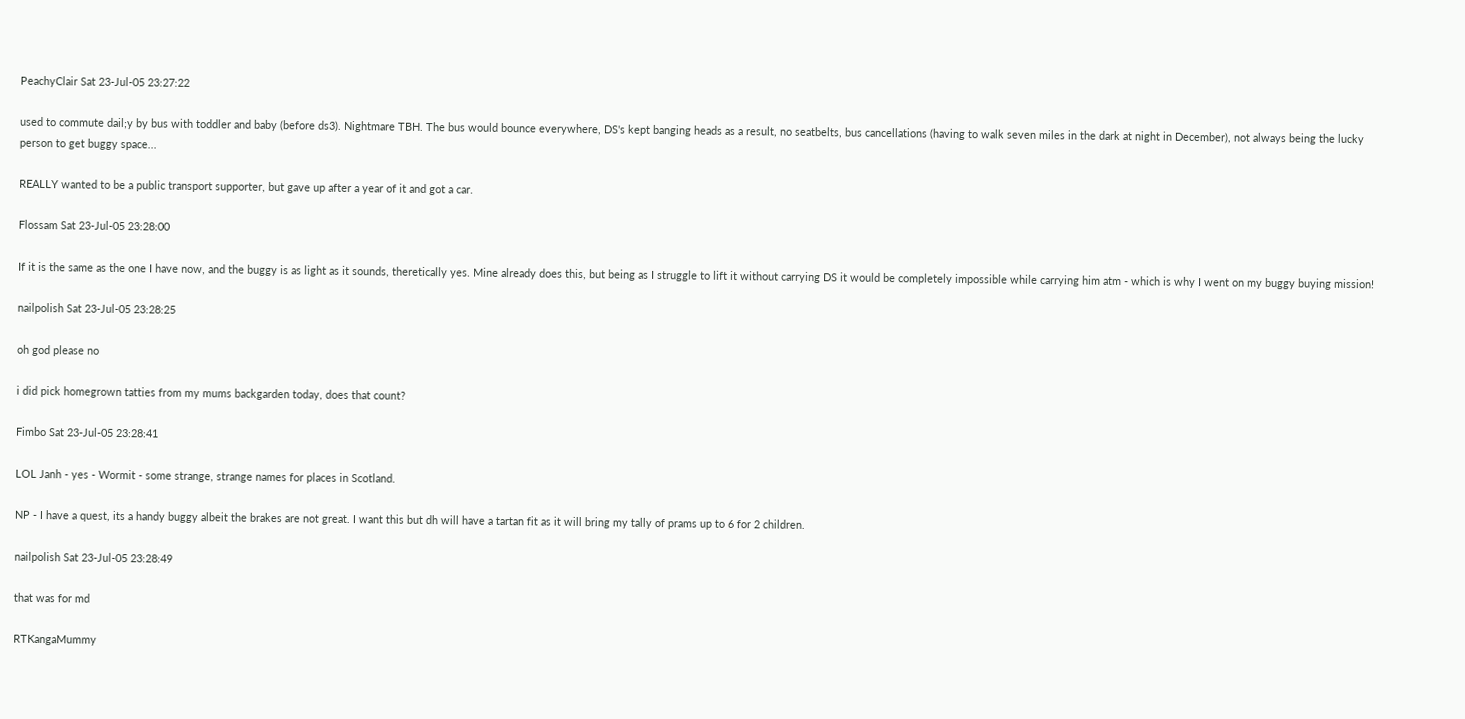PeachyClair Sat 23-Jul-05 23:27:22

used to commute dail;y by bus with toddler and baby (before ds3). Nightmare TBH. The bus would bounce everywhere, DS's kept banging heads as a result, no seatbelts, bus cancellations (having to walk seven miles in the dark at night in December), not always being the lucky person to get buggy space...

REALLY wanted to be a public transport supporter, but gave up after a year of it and got a car.

Flossam Sat 23-Jul-05 23:28:00

If it is the same as the one I have now, and the buggy is as light as it sounds, theretically yes. Mine already does this, but being as I struggle to lift it without carrying DS it would be completely impossible while carrying him atm - which is why I went on my buggy buying mission!

nailpolish Sat 23-Jul-05 23:28:25

oh god please no

i did pick homegrown tatties from my mums backgarden today, does that count?

Fimbo Sat 23-Jul-05 23:28:41

LOL Janh - yes - Wormit - some strange, strange names for places in Scotland.

NP - I have a quest, its a handy buggy albeit the brakes are not great. I want this but dh will have a tartan fit as it will bring my tally of prams up to 6 for 2 children.

nailpolish Sat 23-Jul-05 23:28:49

that was for md

RTKangaMummy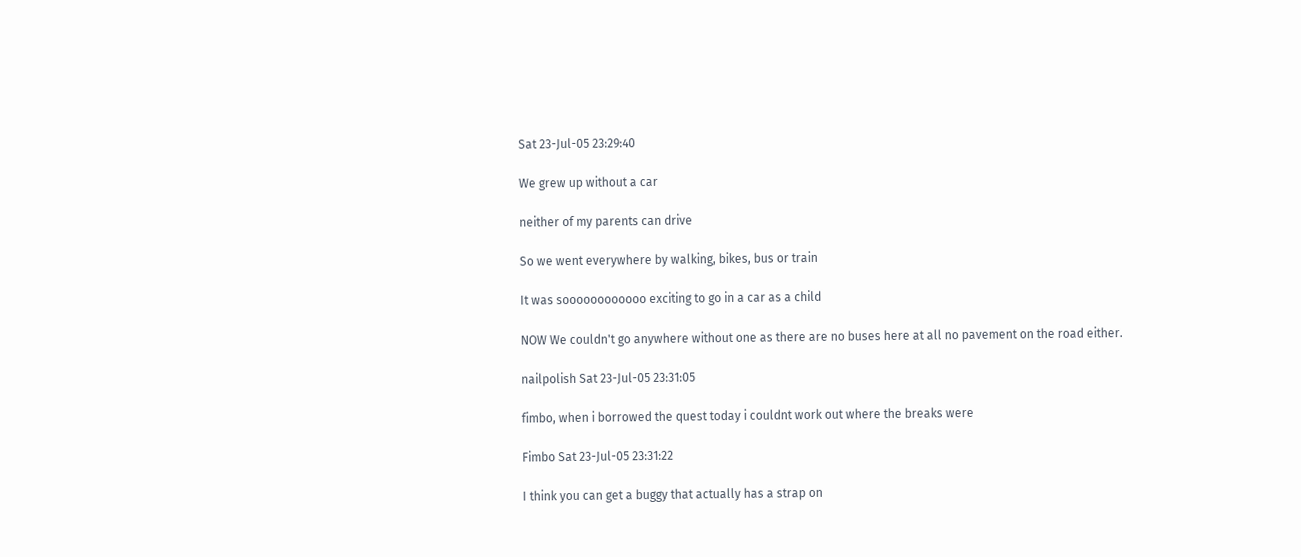Sat 23-Jul-05 23:29:40

We grew up without a car

neither of my parents can drive

So we went everywhere by walking, bikes, bus or train

It was soooooooooooo exciting to go in a car as a child

NOW We couldn't go anywhere without one as there are no buses here at all no pavement on the road either.

nailpolish Sat 23-Jul-05 23:31:05

fimbo, when i borrowed the quest today i couldnt work out where the breaks were

Fimbo Sat 23-Jul-05 23:31:22

I think you can get a buggy that actually has a strap on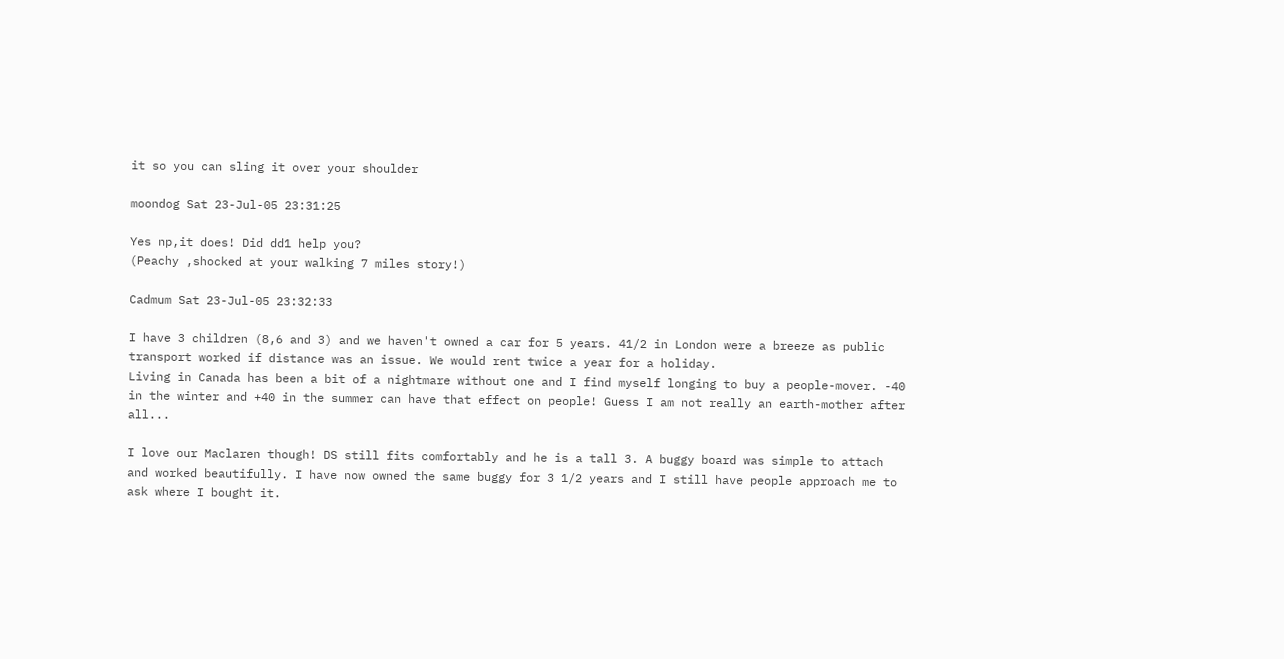it so you can sling it over your shoulder

moondog Sat 23-Jul-05 23:31:25

Yes np,it does! Did dd1 help you?
(Peachy ,shocked at your walking 7 miles story!)

Cadmum Sat 23-Jul-05 23:32:33

I have 3 children (8,6 and 3) and we haven't owned a car for 5 years. 41/2 in London were a breeze as public transport worked if distance was an issue. We would rent twice a year for a holiday.
Living in Canada has been a bit of a nightmare without one and I find myself longing to buy a people-mover. -40 in the winter and +40 in the summer can have that effect on people! Guess I am not really an earth-mother after all...

I love our Maclaren though! DS still fits comfortably and he is a tall 3. A buggy board was simple to attach and worked beautifully. I have now owned the same buggy for 3 1/2 years and I still have people approach me to ask where I bought it.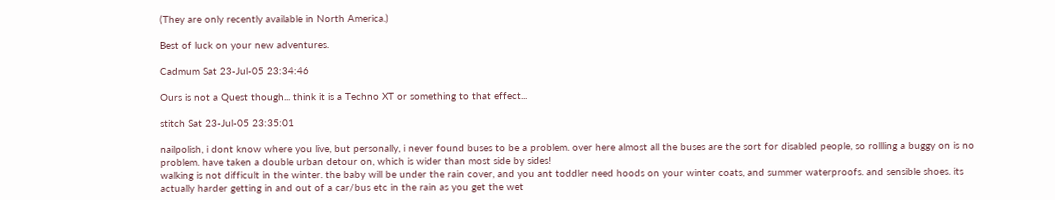(They are only recently available in North America.)

Best of luck on your new adventures.

Cadmum Sat 23-Jul-05 23:34:46

Ours is not a Quest though... think it is a Techno XT or something to that effect...

stitch Sat 23-Jul-05 23:35:01

nailpolish, i dont know where you live, but personally, i never found buses to be a problem. over here almost all the buses are the sort for disabled people, so rollling a buggy on is no problem. have taken a double urban detour on, which is wider than most side by sides!
walking is not difficult in the winter. the baby will be under the rain cover, and you ant toddler need hoods on your winter coats, and summer waterproofs. and sensible shoes. its actually harder getting in and out of a car/bus etc in the rain as you get the wet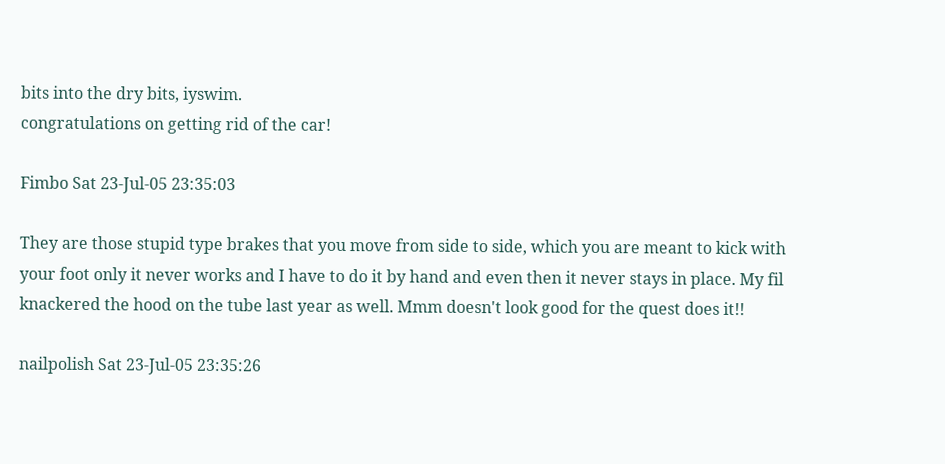bits into the dry bits, iyswim.
congratulations on getting rid of the car!

Fimbo Sat 23-Jul-05 23:35:03

They are those stupid type brakes that you move from side to side, which you are meant to kick with your foot only it never works and I have to do it by hand and even then it never stays in place. My fil knackered the hood on the tube last year as well. Mmm doesn't look good for the quest does it!!

nailpolish Sat 23-Jul-05 23:35:26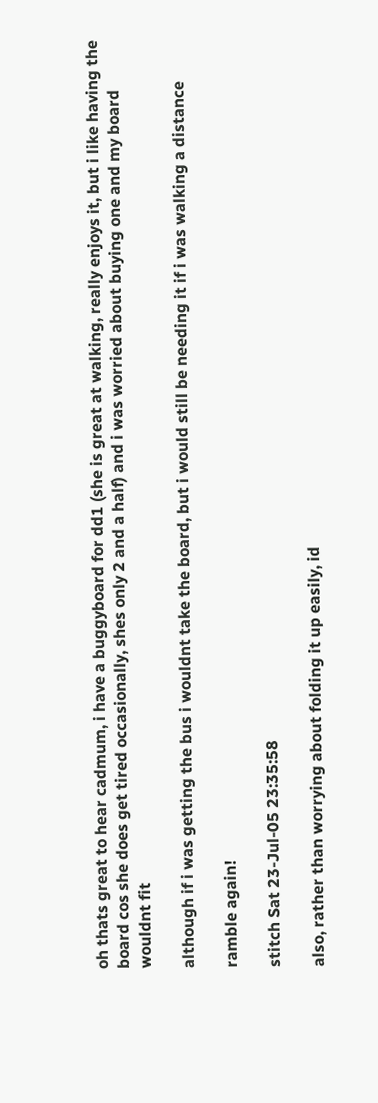oh thats great to hear cadmum, i have a buggyboard for dd1 (she is great at walking, really enjoys it, but i like having the board cos she does get tired occasionally, shes only 2 and a half) and i was worried about buying one and my board wouldnt fit

although if i was getting the bus i wouldnt take the board, but i would still be needing it if i was walking a distance

ramble again!

stitch Sat 23-Jul-05 23:35:58

also, rather than worrying about folding it up easily, id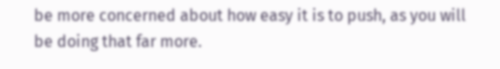be more concerned about how easy it is to push, as you will be doing that far more.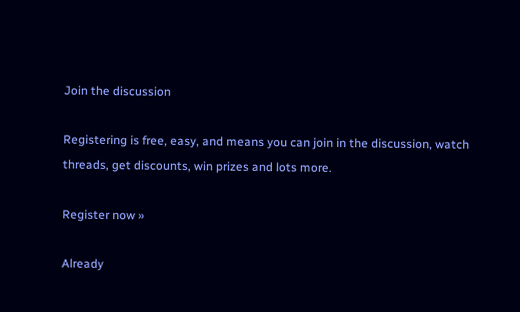Join the discussion

Registering is free, easy, and means you can join in the discussion, watch threads, get discounts, win prizes and lots more.

Register now »

Already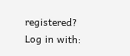registered? Log in with: